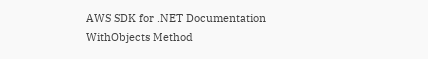AWS SDK for .NET Documentation
WithObjects Method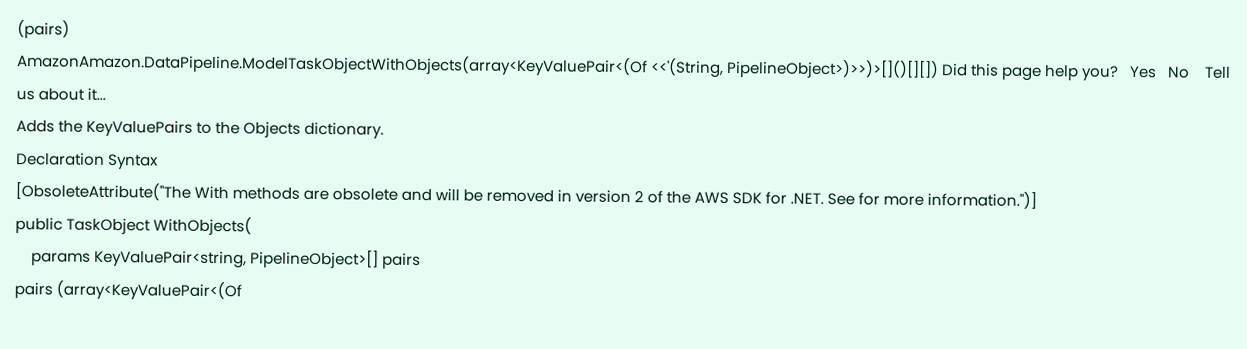(pairs)
AmazonAmazon.DataPipeline.ModelTaskObjectWithObjects(array<KeyValuePair<(Of <<'(String, PipelineObject>)>>)>[]()[][]) Did this page help you?   Yes   No    Tell us about it...
Adds the KeyValuePairs to the Objects dictionary.
Declaration Syntax
[ObsoleteAttribute("The With methods are obsolete and will be removed in version 2 of the AWS SDK for .NET. See for more information.")]
public TaskObject WithObjects(
    params KeyValuePair<string, PipelineObject>[] pairs
pairs (array<KeyValuePair<(Of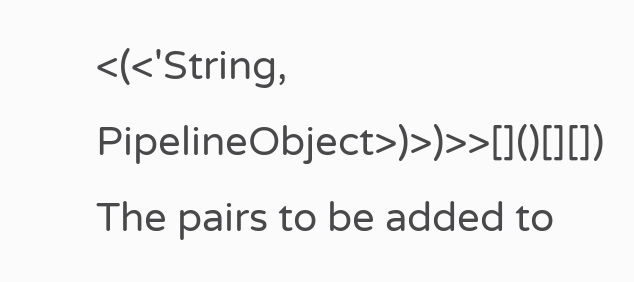<(<'String, PipelineObject>)>)>>[]()[][])
The pairs to be added to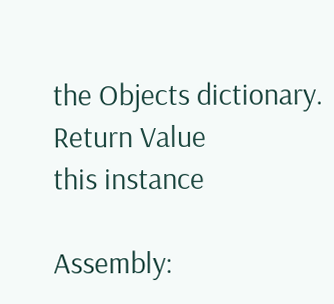the Objects dictionary.
Return Value
this instance

Assembly: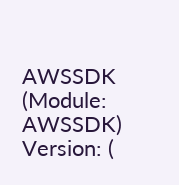AWSSDK (Module: AWSSDK) Version: (